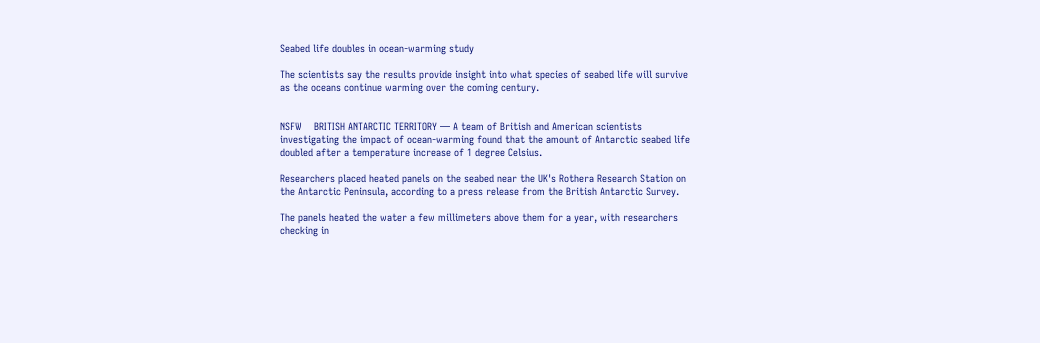Seabed life doubles in ocean-warming study

The scientists say the results provide insight into what species of seabed life will survive as the oceans continue warming over the coming century.


NSFW    BRITISH ANTARCTIC TERRITORY — A team of British and American scientists investigating the impact of ocean-warming found that the amount of Antarctic seabed life doubled after a temperature increase of 1 degree Celsius.

Researchers placed heated panels on the seabed near the UK's Rothera Research Station on the Antarctic Peninsula, according to a press release from the British Antarctic Survey.

The panels heated the water a few millimeters above them for a year, with researchers checking in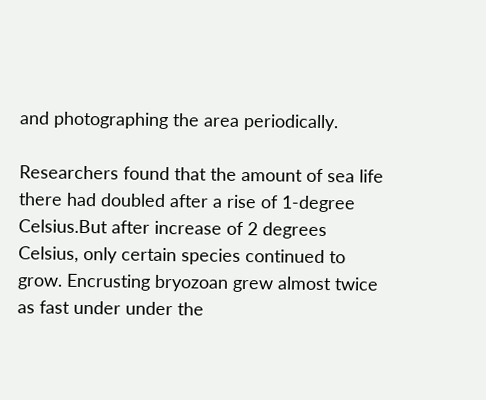and photographing the area periodically.

Researchers found that the amount of sea life there had doubled after a rise of 1-degree Celsius.But after increase of 2 degrees Celsius, only certain species continued to grow. Encrusting bryozoan grew almost twice as fast under under the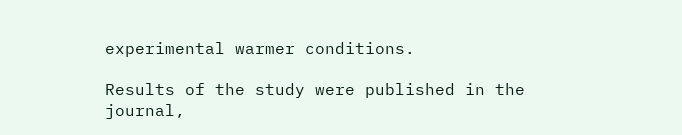experimental warmer conditions.

Results of the study were published in the journal,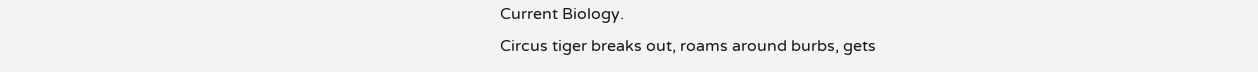Current Biology.
Circus tiger breaks out, roams around burbs, gets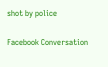shot by police

Facebook Conversation